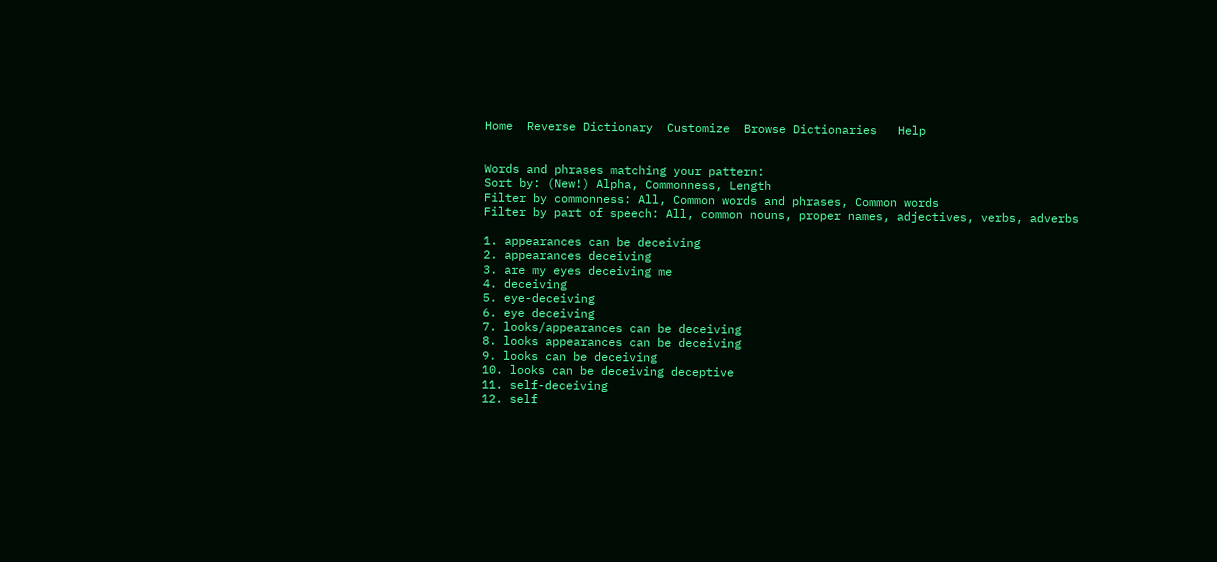Home  Reverse Dictionary  Customize  Browse Dictionaries   Help


Words and phrases matching your pattern:
Sort by: (New!) Alpha, Commonness, Length
Filter by commonness: All, Common words and phrases, Common words
Filter by part of speech: All, common nouns, proper names, adjectives, verbs, adverbs

1. appearances can be deceiving
2. appearances deceiving
3. are my eyes deceiving me
4. deceiving
5. eye-deceiving
6. eye deceiving
7. looks/appearances can be deceiving
8. looks appearances can be deceiving
9. looks can be deceiving
10. looks can be deceiving deceptive
11. self-deceiving
12. self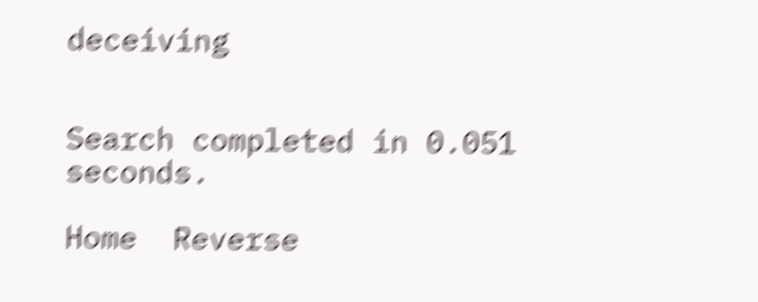deceiving


Search completed in 0.051 seconds.

Home  Reverse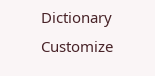Dictionary  Customize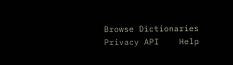Browse Dictionaries  Privacy API    Help